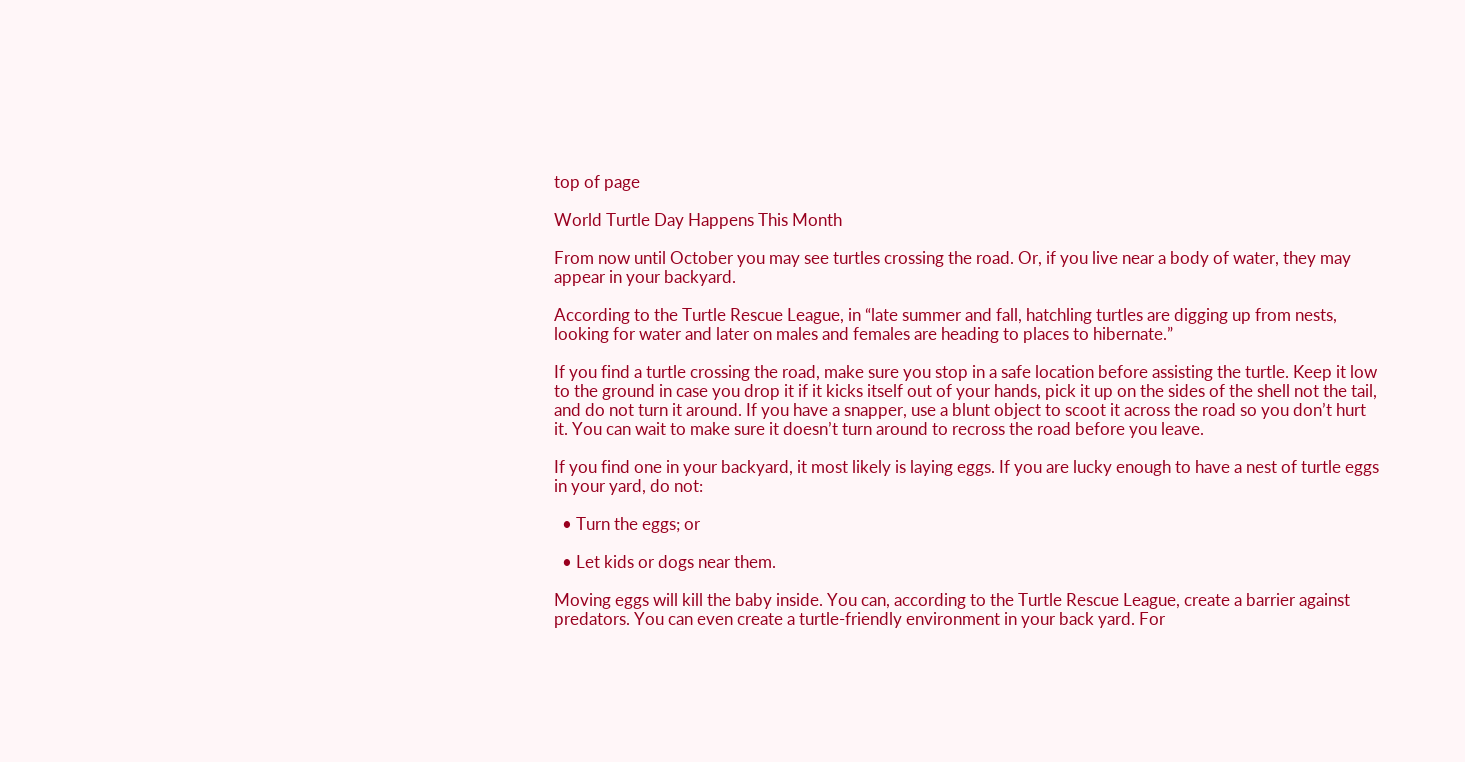top of page

World Turtle Day Happens This Month

From now until October you may see turtles crossing the road. Or, if you live near a body of water, they may appear in your backyard.

According to the Turtle Rescue League, in “late summer and fall, hatchling turtles are digging up from nests, looking for water and later on males and females are heading to places to hibernate.”

If you find a turtle crossing the road, make sure you stop in a safe location before assisting the turtle. Keep it low to the ground in case you drop it if it kicks itself out of your hands, pick it up on the sides of the shell not the tail, and do not turn it around. If you have a snapper, use a blunt object to scoot it across the road so you don’t hurt it. You can wait to make sure it doesn’t turn around to recross the road before you leave.

If you find one in your backyard, it most likely is laying eggs. If you are lucky enough to have a nest of turtle eggs in your yard, do not:

  • Turn the eggs; or

  • Let kids or dogs near them.

Moving eggs will kill the baby inside. You can, according to the Turtle Rescue League, create a barrier against predators. You can even create a turtle-friendly environment in your back yard. For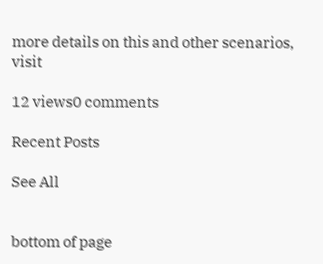more details on this and other scenarios, visit

12 views0 comments

Recent Posts

See All


bottom of page